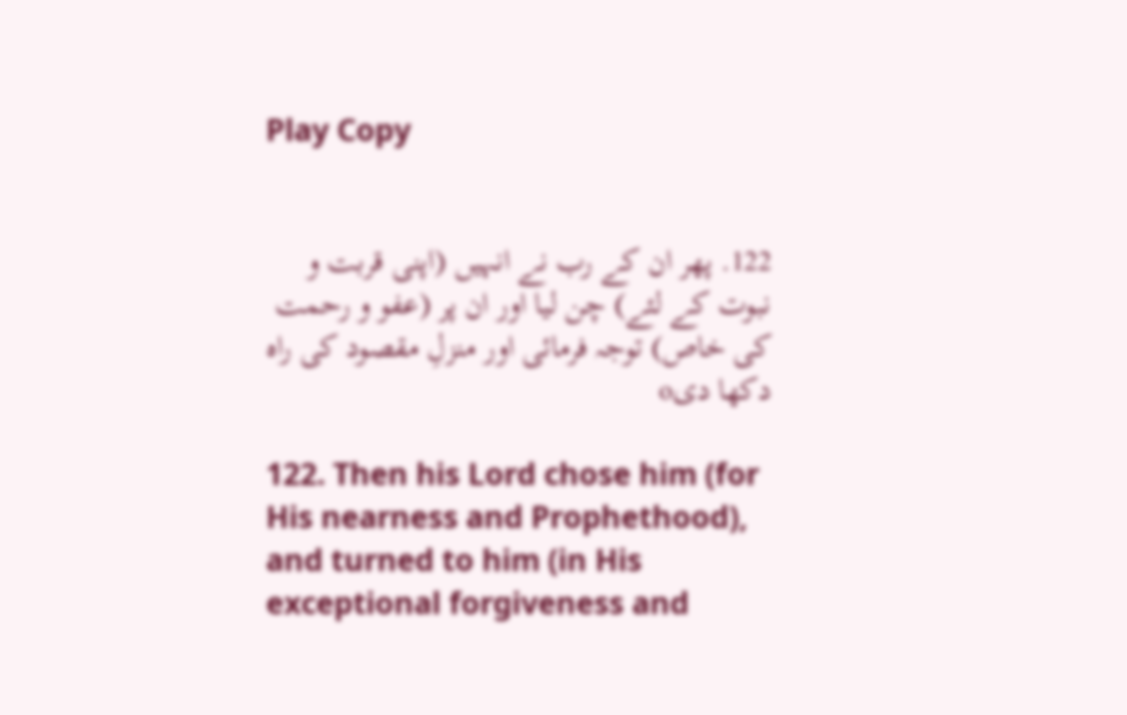Play Copy


122. پھر ان کے رب نے انہیں (اپنی قربت و نبوت کے لئے) چن لیا اور ان پر (عفو و رحمت کی خاص) توجہ فرمائی اور منزلِ مقصود کی راہ دکھا دیo

122. Then his Lord chose him (for His nearness and Prophethood), and turned to him (in His exceptional forgiveness and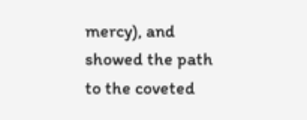mercy), and showed the path to the coveted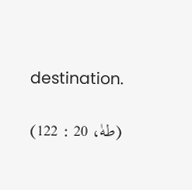destination.

(طهٰ، 20 : 122)